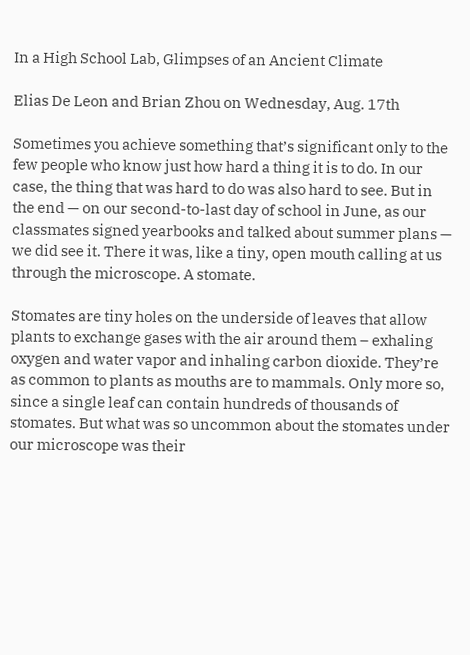In a High School Lab, Glimpses of an Ancient Climate

Elias De Leon and Brian Zhou on Wednesday, Aug. 17th

Sometimes you achieve something that’s significant only to the few people who know just how hard a thing it is to do. In our case, the thing that was hard to do was also hard to see. But in the end — on our second-to-last day of school in June, as our classmates signed yearbooks and talked about summer plans — we did see it. There it was, like a tiny, open mouth calling at us through the microscope. A stomate.

Stomates are tiny holes on the underside of leaves that allow plants to exchange gases with the air around them – exhaling oxygen and water vapor and inhaling carbon dioxide. They’re as common to plants as mouths are to mammals. Only more so, since a single leaf can contain hundreds of thousands of stomates. But what was so uncommon about the stomates under our microscope was their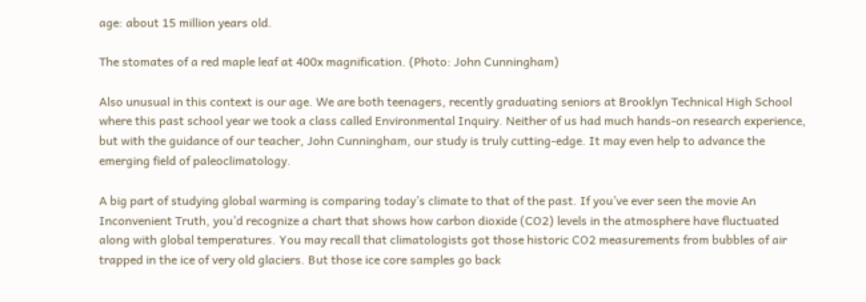age: about 15 million years old.

The stomates of a red maple leaf at 400x magnification. (Photo: John Cunningham)

Also unusual in this context is our age. We are both teenagers, recently graduating seniors at Brooklyn Technical High School where this past school year we took a class called Environmental Inquiry. Neither of us had much hands-on research experience, but with the guidance of our teacher, John Cunningham, our study is truly cutting-edge. It may even help to advance the emerging field of paleoclimatology.

A big part of studying global warming is comparing today’s climate to that of the past. If you’ve ever seen the movie An Inconvenient Truth, you’d recognize a chart that shows how carbon dioxide (CO2) levels in the atmosphere have fluctuated along with global temperatures. You may recall that climatologists got those historic CO2 measurements from bubbles of air trapped in the ice of very old glaciers. But those ice core samples go back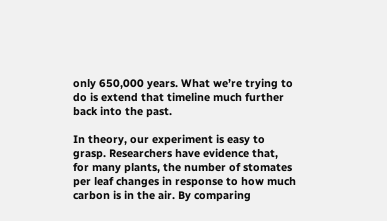only 650,000 years. What we’re trying to do is extend that timeline much further back into the past.

In theory, our experiment is easy to grasp. Researchers have evidence that, for many plants, the number of stomates per leaf changes in response to how much carbon is in the air. By comparing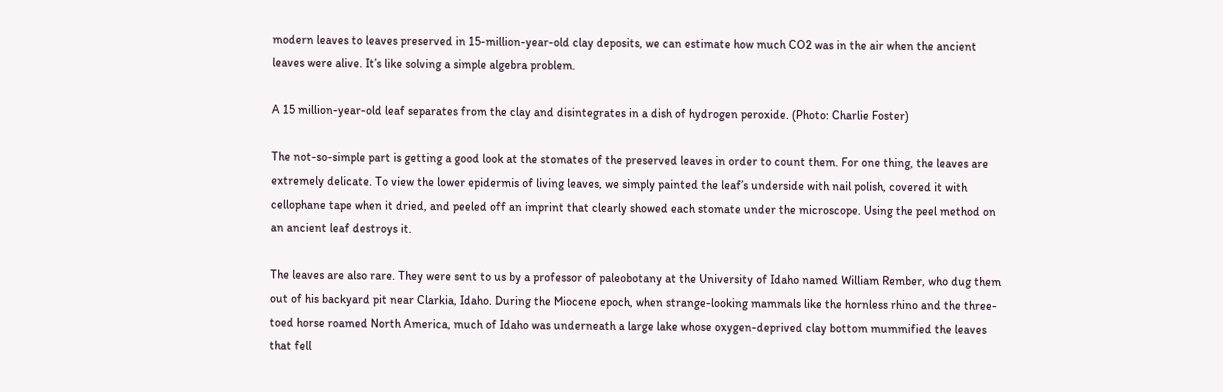modern leaves to leaves preserved in 15-million-year-old clay deposits, we can estimate how much CO2 was in the air when the ancient leaves were alive. It’s like solving a simple algebra problem.

A 15 million-year-old leaf separates from the clay and disintegrates in a dish of hydrogen peroxide. (Photo: Charlie Foster)

The not-so-simple part is getting a good look at the stomates of the preserved leaves in order to count them. For one thing, the leaves are extremely delicate. To view the lower epidermis of living leaves, we simply painted the leaf’s underside with nail polish, covered it with cellophane tape when it dried, and peeled off an imprint that clearly showed each stomate under the microscope. Using the peel method on an ancient leaf destroys it.

The leaves are also rare. They were sent to us by a professor of paleobotany at the University of Idaho named William Rember, who dug them out of his backyard pit near Clarkia, Idaho. During the Miocene epoch, when strange-looking mammals like the hornless rhino and the three-toed horse roamed North America, much of Idaho was underneath a large lake whose oxygen-deprived clay bottom mummified the leaves that fell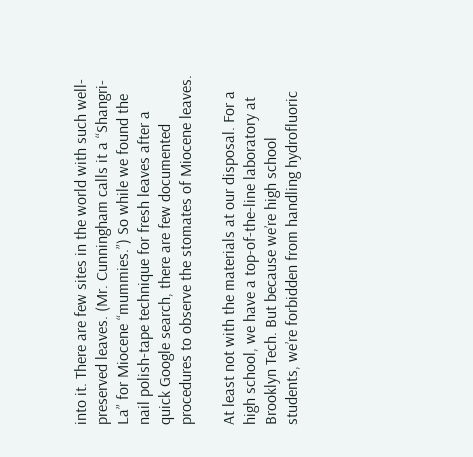into it. There are few sites in the world with such well-preserved leaves. (Mr. Cunningham calls it a “Shangri-La” for Miocene “mummies.”) So while we found the nail polish-tape technique for fresh leaves after a quick Google search, there are few documented procedures to observe the stomates of Miocene leaves.

At least not with the materials at our disposal. For a high school, we have a top-of-the-line laboratory at Brooklyn Tech. But because we’re high school students, we’re forbidden from handling hydrofluoric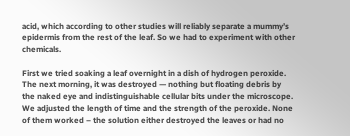acid, which according to other studies will reliably separate a mummy’s epidermis from the rest of the leaf. So we had to experiment with other chemicals.

First we tried soaking a leaf overnight in a dish of hydrogen peroxide. The next morning, it was destroyed — nothing but floating debris by the naked eye and indistinguishable cellular bits under the microscope. We adjusted the length of time and the strength of the peroxide. None of them worked – the solution either destroyed the leaves or had no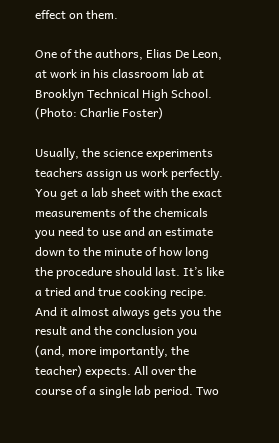effect on them.

One of the authors, Elias De Leon, at work in his classroom lab at Brooklyn Technical High School. (Photo: Charlie Foster)

Usually, the science experiments teachers assign us work perfectly. You get a lab sheet with the exact measurements of the chemicals you need to use and an estimate down to the minute of how long the procedure should last. It’s like a tried and true cooking recipe. And it almost always gets you the result and the conclusion you (and, more importantly, the teacher) expects. All over the course of a single lab period. Two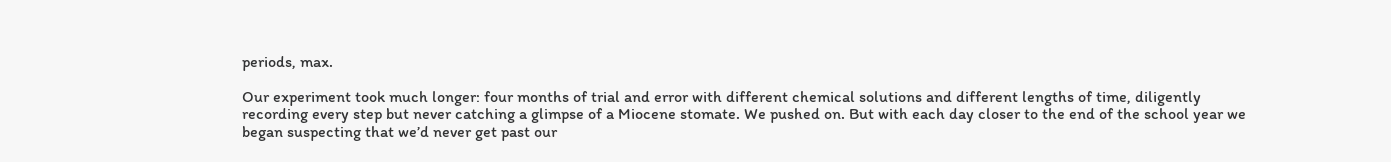periods, max.

Our experiment took much longer: four months of trial and error with different chemical solutions and different lengths of time, diligently recording every step but never catching a glimpse of a Miocene stomate. We pushed on. But with each day closer to the end of the school year we began suspecting that we’d never get past our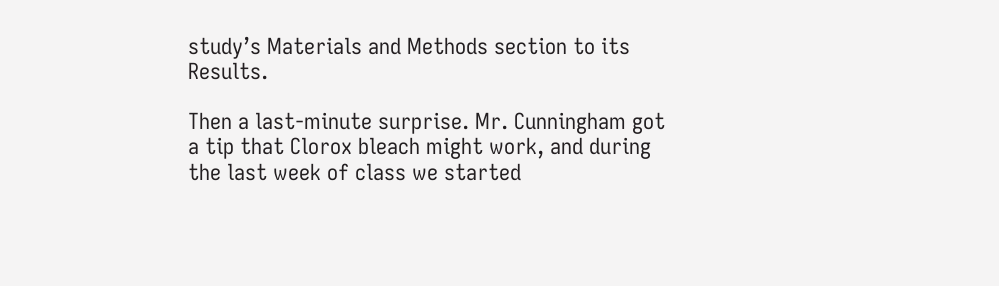study’s Materials and Methods section to its Results.

Then a last-minute surprise. Mr. Cunningham got a tip that Clorox bleach might work, and during the last week of class we started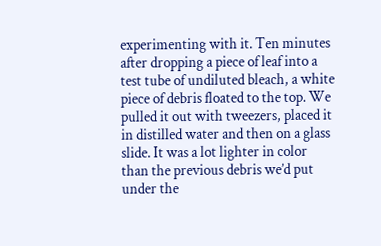experimenting with it. Ten minutes after dropping a piece of leaf into a test tube of undiluted bleach, a white piece of debris floated to the top. We pulled it out with tweezers, placed it in distilled water and then on a glass slide. It was a lot lighter in color than the previous debris we’d put under the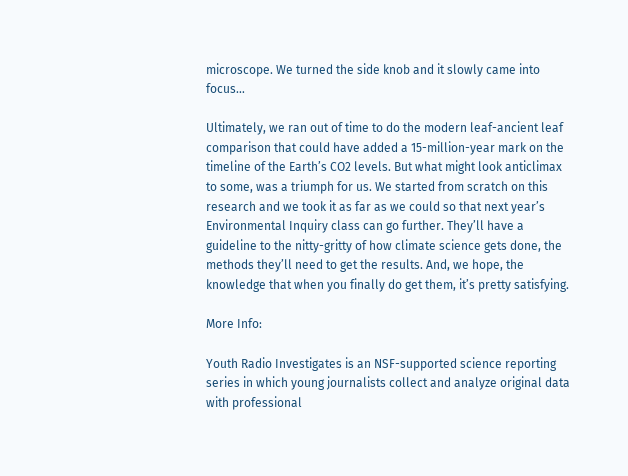microscope. We turned the side knob and it slowly came into focus…

Ultimately, we ran out of time to do the modern leaf-ancient leaf comparison that could have added a 15-million-year mark on the timeline of the Earth’s CO2 levels. But what might look anticlimax to some, was a triumph for us. We started from scratch on this research and we took it as far as we could so that next year’s Environmental Inquiry class can go further. They’ll have a guideline to the nitty-gritty of how climate science gets done, the methods they’ll need to get the results. And, we hope, the knowledge that when you finally do get them, it’s pretty satisfying.

More Info:

Youth Radio Investigates is an NSF-supported science reporting series in which young journalists collect and analyze original data with professional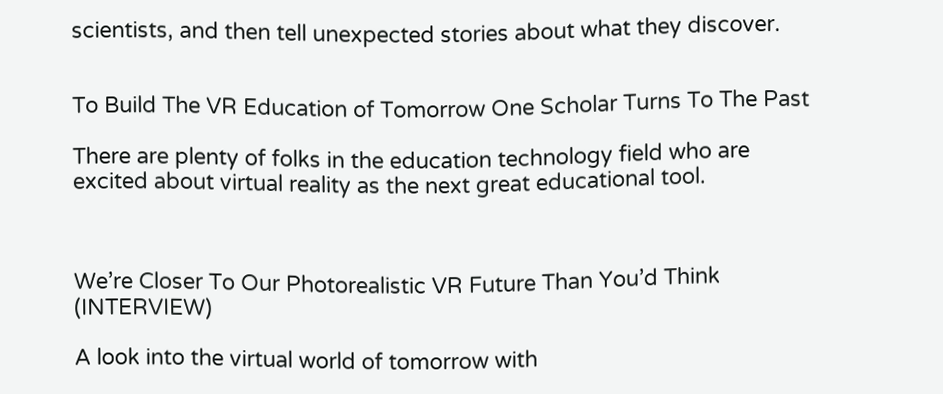scientists, and then tell unexpected stories about what they discover.


To Build The VR Education of Tomorrow One Scholar Turns To The Past

There are plenty of folks in the education technology field who are excited about virtual reality as the next great educational tool.



We’re Closer To Our Photorealistic VR Future Than You’d Think (INTERVIEW)

A look into the virtual world of tomorrow with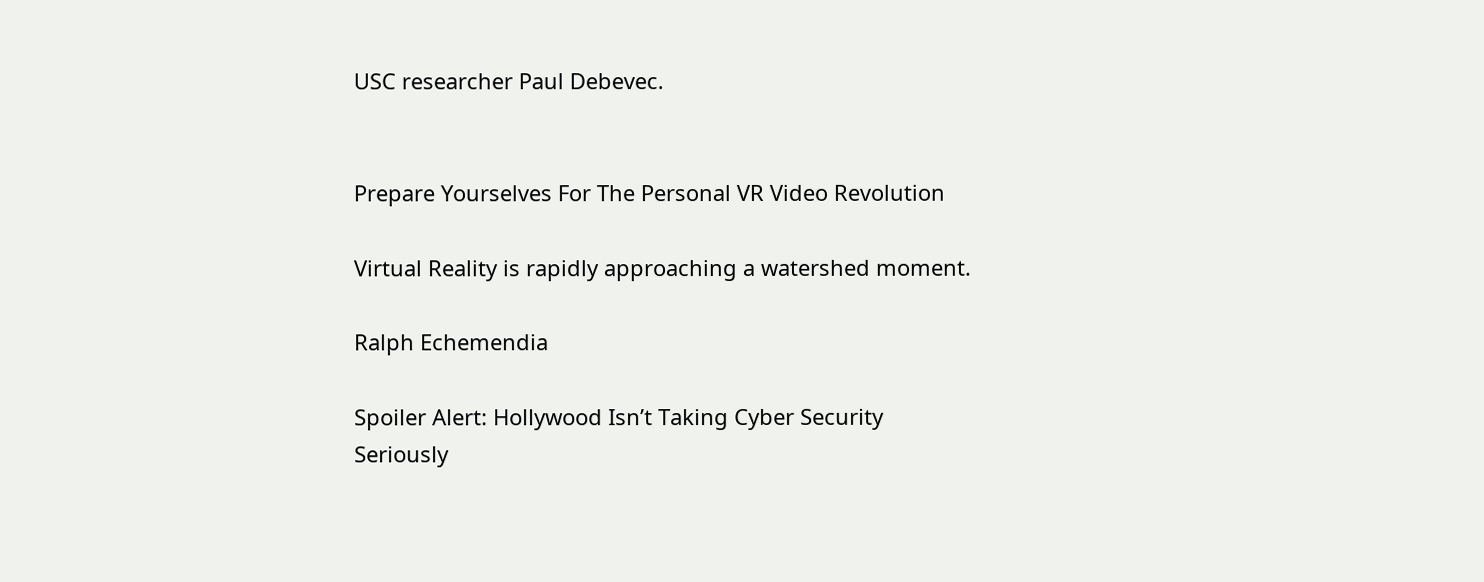USC researcher Paul Debevec.


Prepare Yourselves For The Personal VR Video Revolution

Virtual Reality is rapidly approaching a watershed moment.

Ralph Echemendia

Spoiler Alert: Hollywood Isn’t Taking Cyber Security Seriously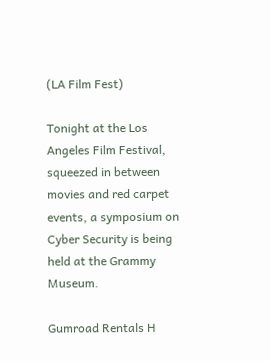(LA Film Fest)

Tonight at the Los Angeles Film Festival, squeezed in between movies and red carpet events, a symposium on Cyber Security is being held at the Grammy Museum.

Gumroad Rentals H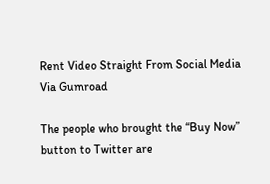Rent Video Straight From Social Media Via Gumroad

The people who brought the “Buy Now” button to Twitter are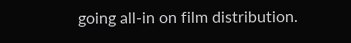going all-in on film distribution.